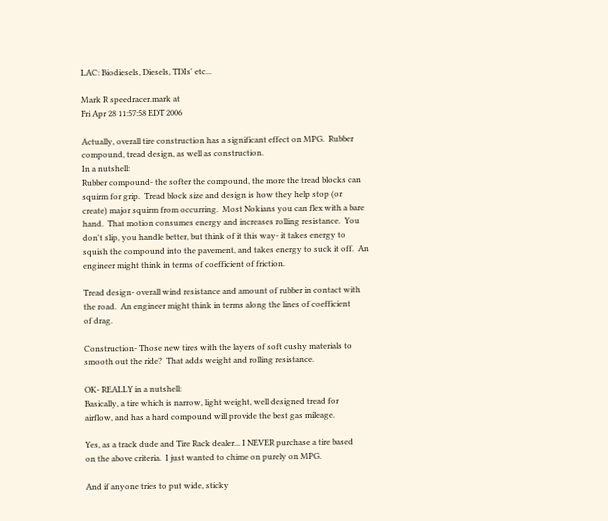LAC: Biodiesels, Diesels, TDIs' etc...

Mark R speedracer.mark at
Fri Apr 28 11:57:58 EDT 2006

Actually, overall tire construction has a significant effect on MPG.  Rubber
compound, tread design, as well as construction.
In a nutshell:
Rubber compound- the softer the compound, the more the tread blocks can
squirm for grip.  Tread block size and design is how they help stop (or
create) major squirm from occurring.  Most Nokians you can flex with a bare
hand.  That motion consumes energy and increases rolling resistance.  You
don't slip, you handle better, but think of it this way- it takes energy to
squish the compound into the pavement, and takes energy to suck it off.  An
engineer might think in terms of coefficient of friction.

Tread design- overall wind resistance and amount of rubber in contact with
the road.  An engineer might think in terms along the lines of coefficient
of drag.

Construction- Those new tires with the layers of soft cushy materials to
smooth out the ride?  That adds weight and rolling resistance.

OK- REALLY in a nutshell:
Basically, a tire which is narrow, light weight, well designed tread for
airflow, and has a hard compound will provide the best gas mileage.

Yes, as a track dude and Tire Rack dealer... I NEVER purchase a tire based
on the above criteria.  I just wanted to chime on purely on MPG.

And if anyone tries to put wide, sticky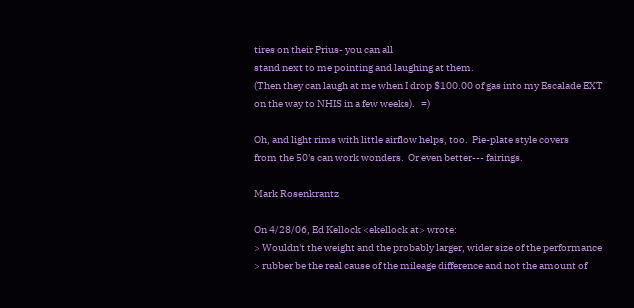tires on their Prius- you can all
stand next to me pointing and laughing at them.
(Then they can laugh at me when I drop $100.00 of gas into my Escalade EXT
on the way to NHIS in a few weeks).   =)

Oh, and light rims with little airflow helps, too.  Pie-plate style covers
from the 50's can work wonders.  Or even better--- fairings.

Mark Rosenkrantz

On 4/28/06, Ed Kellock <ekellock at> wrote:
> Wouldn't the weight and the probably larger, wider size of the performance
> rubber be the real cause of the mileage difference and not the amount of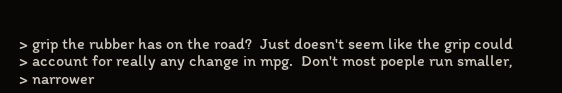> grip the rubber has on the road?  Just doesn't seem like the grip could
> account for really any change in mpg.  Don't most poeple run smaller,
> narrower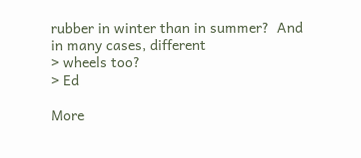rubber in winter than in summer?  And in many cases, different
> wheels too?
> Ed

More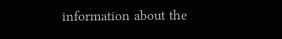information about the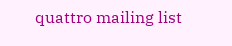quattro mailing list